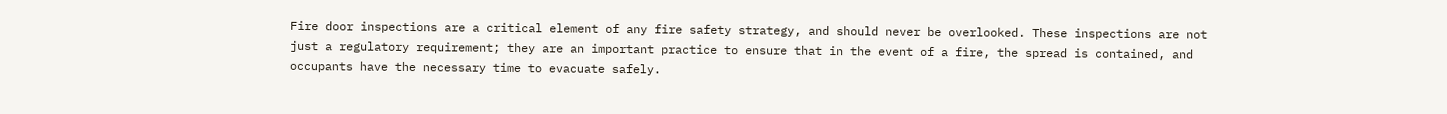Fire door inspections are a critical element of any fire safety strategy, and should never be overlooked. These inspections are not just a regulatory requirement; they are an important practice to ensure that in the event of a fire, the spread is contained, and occupants have the necessary time to evacuate safely.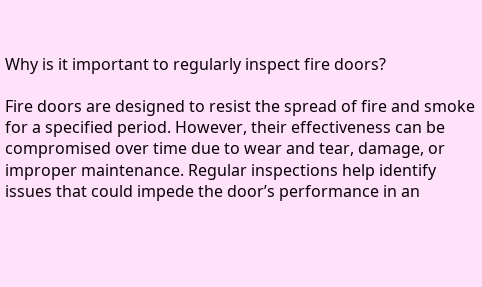Why is it important to regularly inspect fire doors?

Fire doors are designed to resist the spread of fire and smoke for a specified period. However, their effectiveness can be compromised over time due to wear and tear, damage, or improper maintenance. Regular inspections help identify issues that could impede the door’s performance in an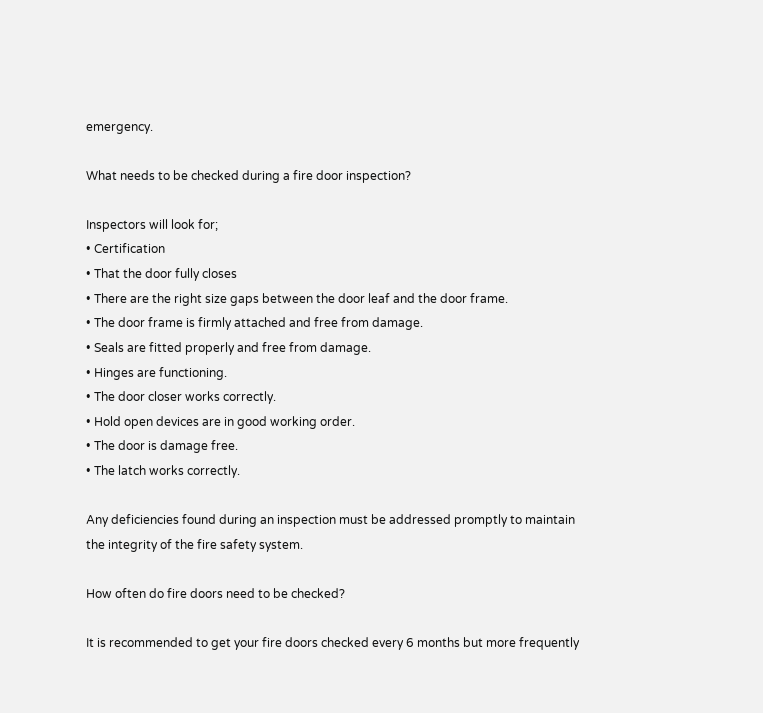emergency.

What needs to be checked during a fire door inspection?

Inspectors will look for;
• Certification
• That the door fully closes
• There are the right size gaps between the door leaf and the door frame.
• The door frame is firmly attached and free from damage.
• Seals are fitted properly and free from damage.
• Hinges are functioning.
• The door closer works correctly.
• Hold open devices are in good working order.
• The door is damage free.
• The latch works correctly.

Any deficiencies found during an inspection must be addressed promptly to maintain the integrity of the fire safety system.

How often do fire doors need to be checked?

It is recommended to get your fire doors checked every 6 months but more frequently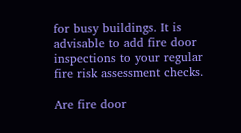for busy buildings. It is advisable to add fire door inspections to your regular fire risk assessment checks.

Are fire door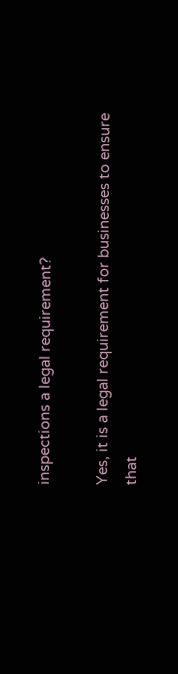inspections a legal requirement?

Yes, it is a legal requirement for businesses to ensure that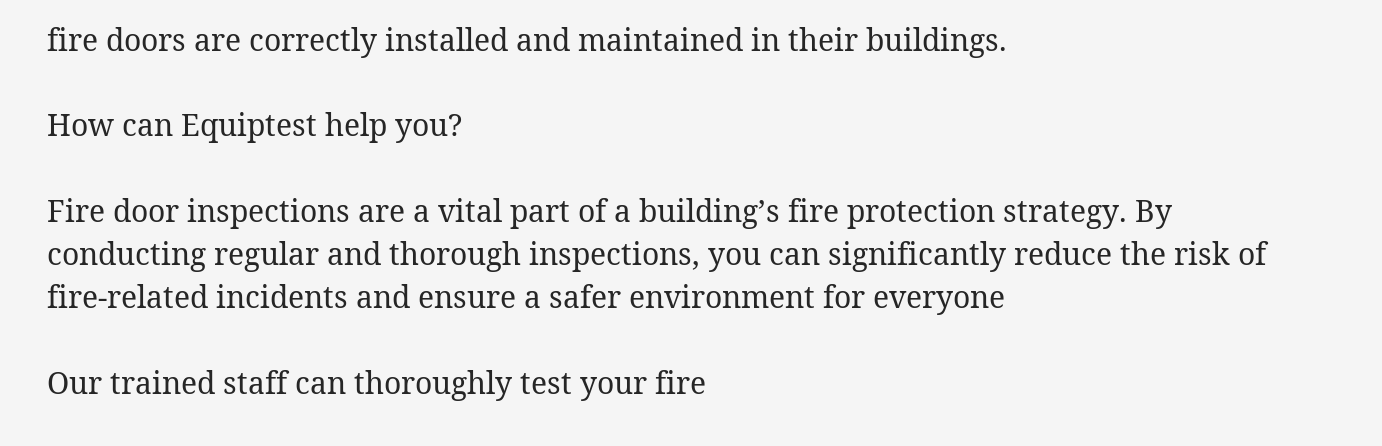fire doors are correctly installed and maintained in their buildings.

How can Equiptest help you?

Fire door inspections are a vital part of a building’s fire protection strategy. By conducting regular and thorough inspections, you can significantly reduce the risk of fire-related incidents and ensure a safer environment for everyone

Our trained staff can thoroughly test your fire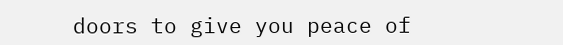doors to give you peace of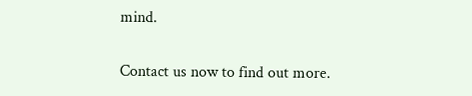mind.

Contact us now to find out more.